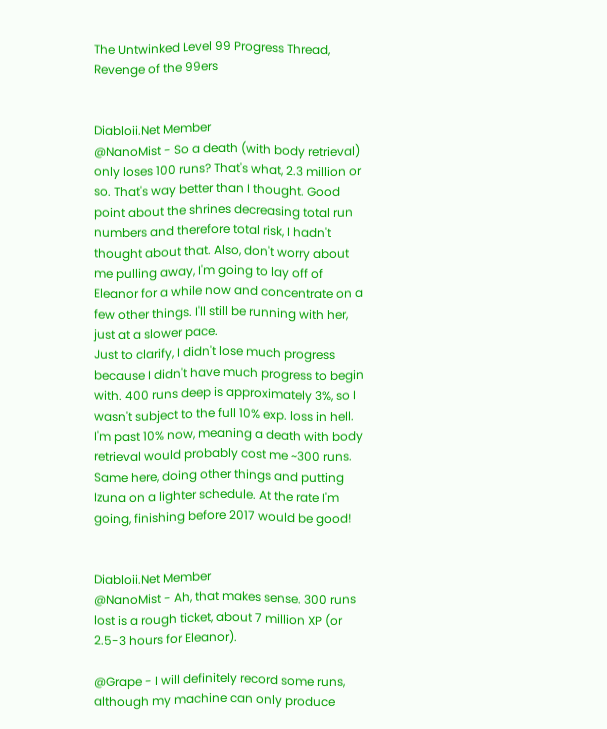The Untwinked Level 99 Progress Thread, Revenge of the 99ers


Diabloii.Net Member
@NanoMist - So a death (with body retrieval) only loses 100 runs? That's what, 2.3 million or so. That's way better than I thought. Good point about the shrines decreasing total run numbers and therefore total risk, I hadn't thought about that. Also, don't worry about me pulling away, I'm going to lay off of Eleanor for a while now and concentrate on a few other things. I'll still be running with her, just at a slower pace.
Just to clarify, I didn't lose much progress because I didn't have much progress to begin with. 400 runs deep is approximately 3%, so I wasn't subject to the full 10% exp. loss in hell. I'm past 10% now, meaning a death with body retrieval would probably cost me ~300 runs.
Same here, doing other things and putting Izuna on a lighter schedule. At the rate I'm going, finishing before 2017 would be good!


Diabloii.Net Member
@NanoMist - Ah, that makes sense. 300 runs lost is a rough ticket, about 7 million XP (or 2.5-3 hours for Eleanor).

@Grape - I will definitely record some runs, although my machine can only produce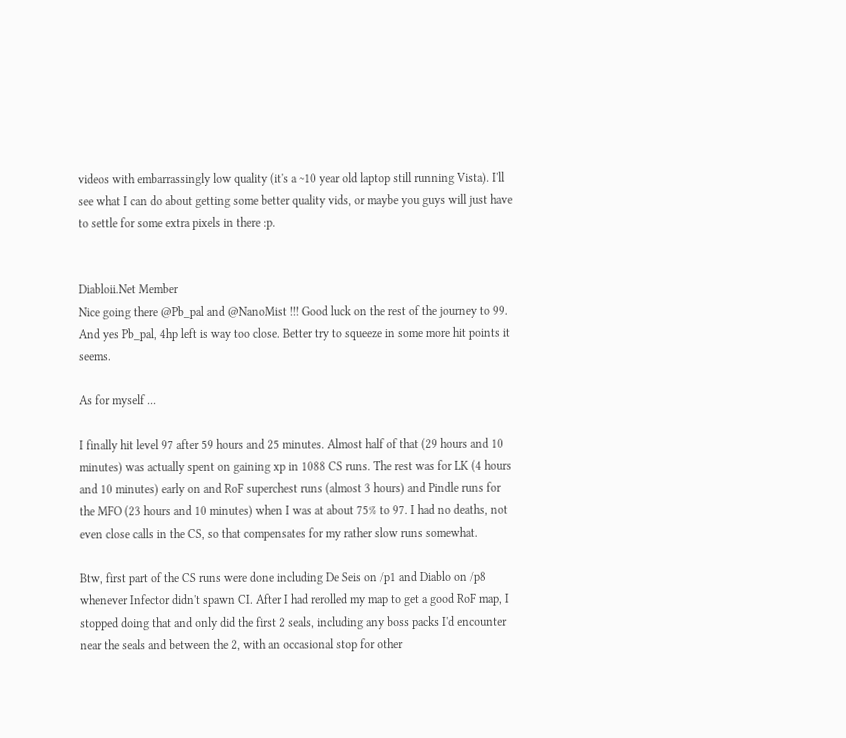videos with embarrassingly low quality (it's a ~10 year old laptop still running Vista). I'll see what I can do about getting some better quality vids, or maybe you guys will just have to settle for some extra pixels in there :p.


Diabloii.Net Member
Nice going there @Pb_pal and @NanoMist !!! Good luck on the rest of the journey to 99. And yes Pb_pal, 4hp left is way too close. Better try to squeeze in some more hit points it seems.

As for myself ...

I finally hit level 97 after 59 hours and 25 minutes. Almost half of that (29 hours and 10 minutes) was actually spent on gaining xp in 1088 CS runs. The rest was for LK (4 hours and 10 minutes) early on and RoF superchest runs (almost 3 hours) and Pindle runs for the MFO (23 hours and 10 minutes) when I was at about 75% to 97. I had no deaths, not even close calls in the CS, so that compensates for my rather slow runs somewhat.

Btw, first part of the CS runs were done including De Seis on /p1 and Diablo on /p8 whenever Infector didn't spawn CI. After I had rerolled my map to get a good RoF map, I stopped doing that and only did the first 2 seals, including any boss packs I'd encounter near the seals and between the 2, with an occasional stop for other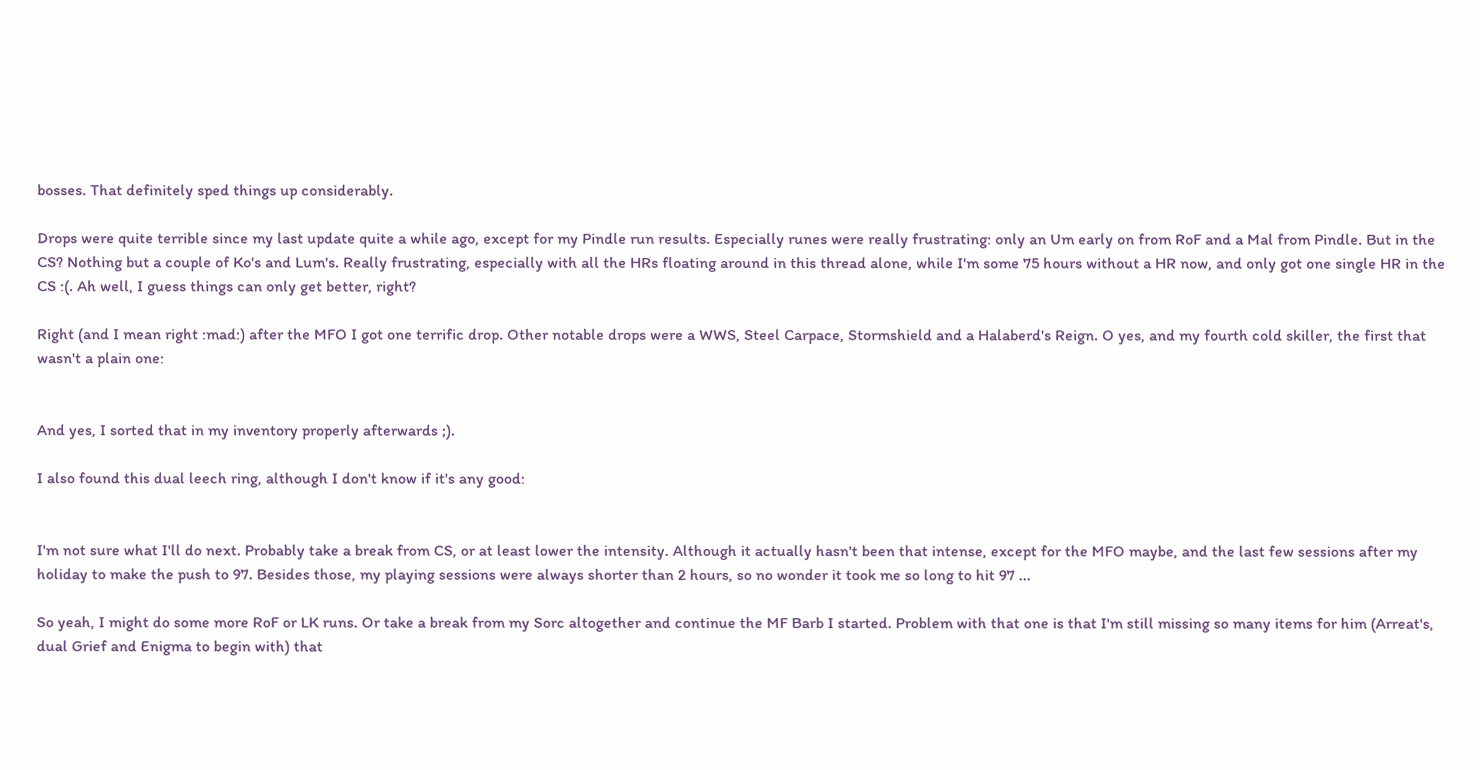bosses. That definitely sped things up considerably.

Drops were quite terrible since my last update quite a while ago, except for my Pindle run results. Especially runes were really frustrating: only an Um early on from RoF and a Mal from Pindle. But in the CS? Nothing but a couple of Ko's and Lum's. Really frustrating, especially with all the HRs floating around in this thread alone, while I'm some 75 hours without a HR now, and only got one single HR in the CS :(. Ah well, I guess things can only get better, right?

Right (and I mean right :mad:) after the MFO I got one terrific drop. Other notable drops were a WWS, Steel Carpace, Stormshield and a Halaberd's Reign. O yes, and my fourth cold skiller, the first that wasn't a plain one:


And yes, I sorted that in my inventory properly afterwards ;).

I also found this dual leech ring, although I don't know if it's any good:


I'm not sure what I'll do next. Probably take a break from CS, or at least lower the intensity. Although it actually hasn't been that intense, except for the MFO maybe, and the last few sessions after my holiday to make the push to 97. Besides those, my playing sessions were always shorter than 2 hours, so no wonder it took me so long to hit 97 ...

So yeah, I might do some more RoF or LK runs. Or take a break from my Sorc altogether and continue the MF Barb I started. Problem with that one is that I'm still missing so many items for him (Arreat's, dual Grief and Enigma to begin with) that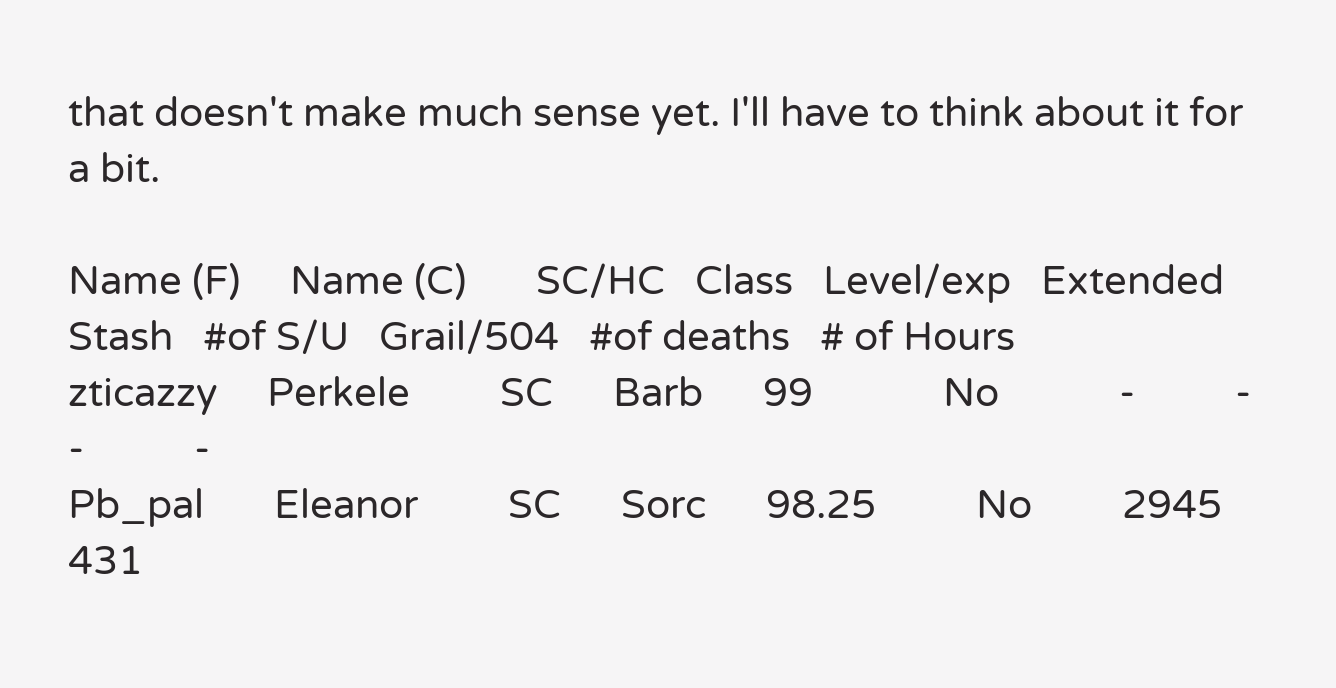that doesn't make much sense yet. I'll have to think about it for a bit.

Name (F)     Name (C)       SC/HC   Class   Level/exp   Extended Stash   #of S/U   Grail/504   #of deaths   # of Hours
zticazzy     Perkele         SC      Barb      99             No            -          -            -           -
Pb_pal       Eleanor         SC      Sorc      98.25          No         2945        431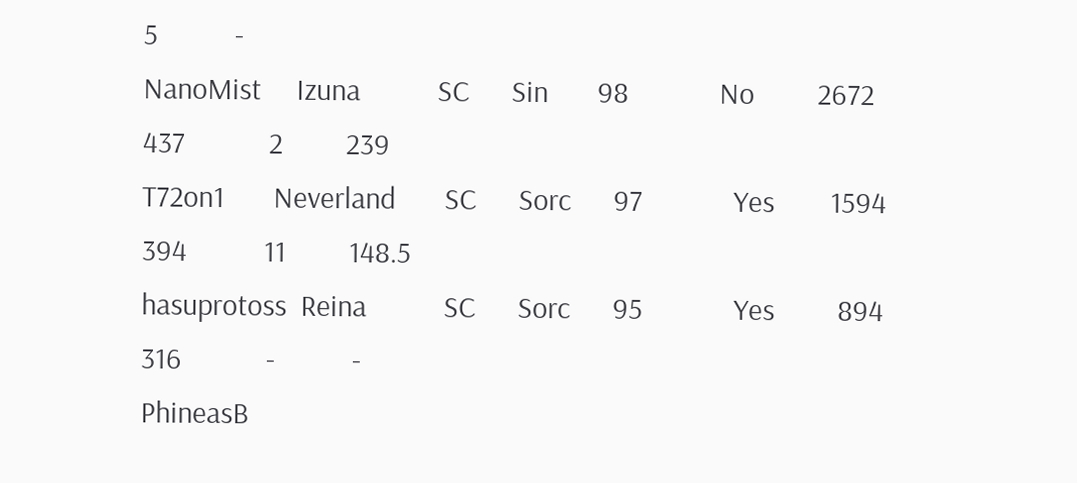5           -
NanoMist     Izuna           SC      Sin       98             No         2672        437            2         239
T72on1       Neverland       SC      Sorc      97             Yes        1594        394           11         148.5
hasuprotoss  Reina           SC      Sorc      95             Yes         894        316            -           -
PhineasB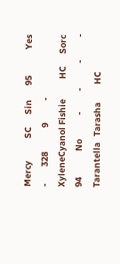Mercy           SC      Sin       95             Yes           -        328            9           -
XyleneCyanol Fishie          HC      Sorc      94             No            -          -            -           -
Tarantella   Tarasha         HC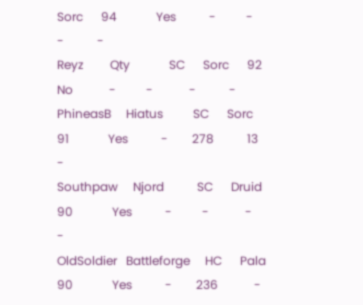Sorc      94             Yes           -          -            -           -
Reyz         Qty             SC      Sorc      92             No            -          -            -           -
PhineasB     Hiatus          SC      Sorc      91             Yes           -        278           13           -
Southpaw     Njord           SC      Druid     90             Yes           -          -            -           -
OldSoldier   Battleforge     HC      Pala      90             Yes           -        236            -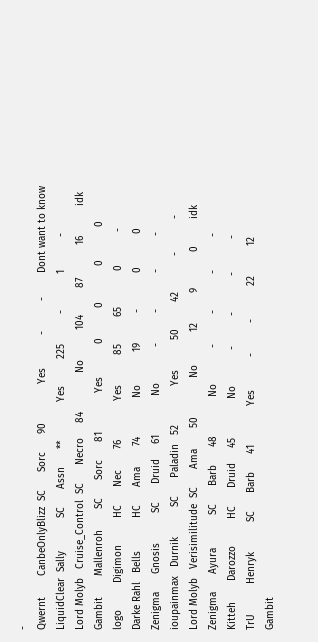-
Qwernt       CanbeOnlyBlizz  SC      Sorc      90             Yes           -          -        Dont want to know
LiquidClear  Sally           SC      Assn      **             Yes         225          -            1           -
Lord Molyb   Cruise_Control  SC      Necro     84             No          104         87           16          idk
Gambit       Mallenroh       SC      Sorc      81             Yes           0          0            0           0
logo         Digimon         HC      Nec       76             Yes          85         65            0           -
Darke Rahl   Bells           HC      Ama       74             No           19          -            0           0
Zenigma      Gnosis          SC      Druid     61             No            -          -            -           -
ioupainmax   Durnik          SC      Paladin   52             Yes          50         42            -           -
Lord Molyb   Verisimilitude  SC      Ama       50             No           12          9            0         idk
Zenigma      Ayura           SC      Barb      48             No            -          -            -           -
Kitteh       Darozzo         HC      Druid     45             No            -          -            -           -
TrU          Henryk          SC      Barb      41             Yes           -          -           22          12
Gambit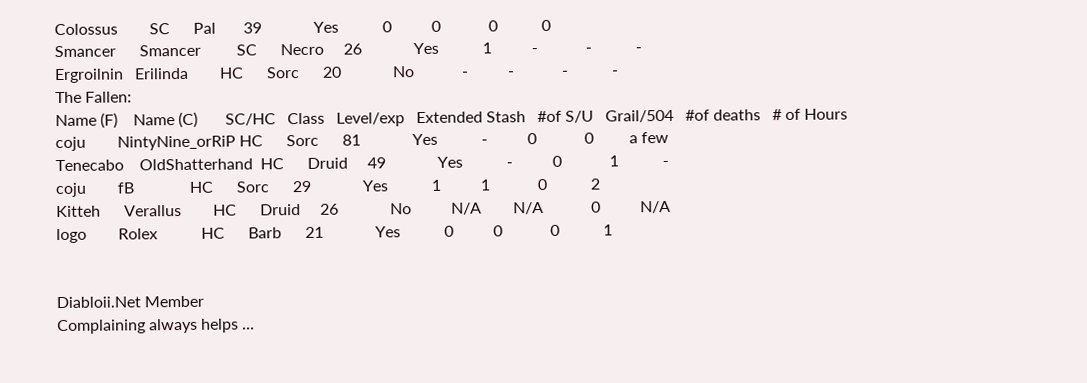Colossus        SC      Pal       39             Yes           0          0            0           0
Smancer      Smancer         SC      Necro     26             Yes           1          -            -           -
Ergroilnin   Erilinda        HC      Sorc      20             No            -          -            -           -
The Fallen:
Name (F)    Name (C)       SC/HC   Class   Level/exp   Extended Stash   #of S/U   Grail/504   #of deaths   # of Hours
coju        NintyNine_orRiP HC      Sorc      81             Yes           -          0            0         a few
Tenecabo    OldShatterhand  HC      Druid     49             Yes           -          0            1           -
coju        fB              HC      Sorc      29             Yes           1          1            0           2
Kitteh      Verallus        HC      Druid     26             No          N/A        N/A            0          N/A
logo        Rolex           HC      Barb      21             Yes           0          0            0           1


Diabloii.Net Member
Complaining always helps ...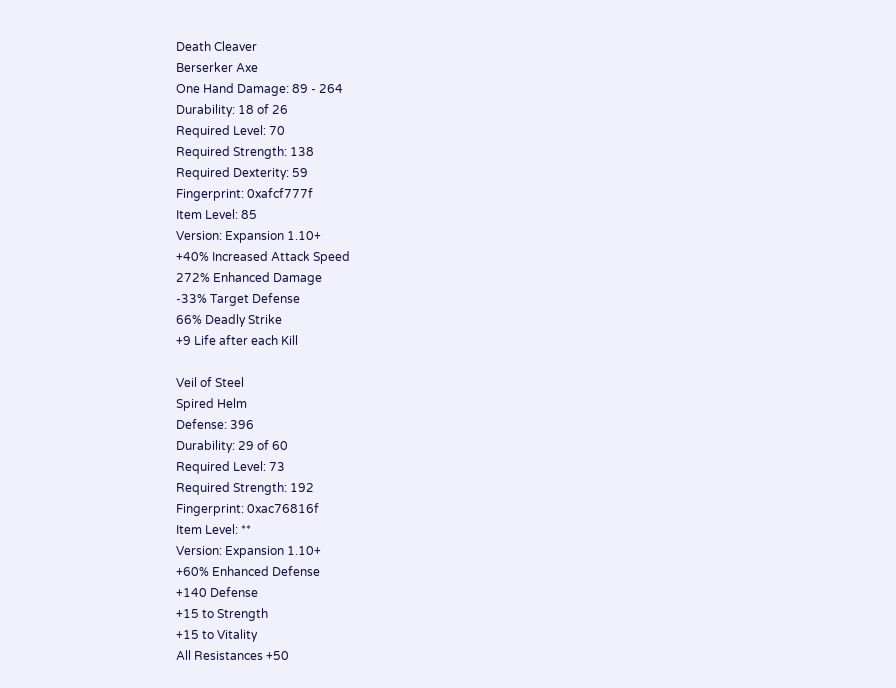Death Cleaver
Berserker Axe
One Hand Damage: 89 - 264
Durability: 18 of 26
Required Level: 70
Required Strength: 138
Required Dexterity: 59
Fingerprint: 0xafcf777f
Item Level: 85
Version: Expansion 1.10+
+40% Increased Attack Speed
272% Enhanced Damage
-33% Target Defense
66% Deadly Strike
+9 Life after each Kill

Veil of Steel
Spired Helm
Defense: 396
Durability: 29 of 60
Required Level: 73
Required Strength: 192
Fingerprint: 0xac76816f
Item Level: **
Version: Expansion 1.10+
+60% Enhanced Defense
+140 Defense
+15 to Strength
+15 to Vitality
All Resistances +50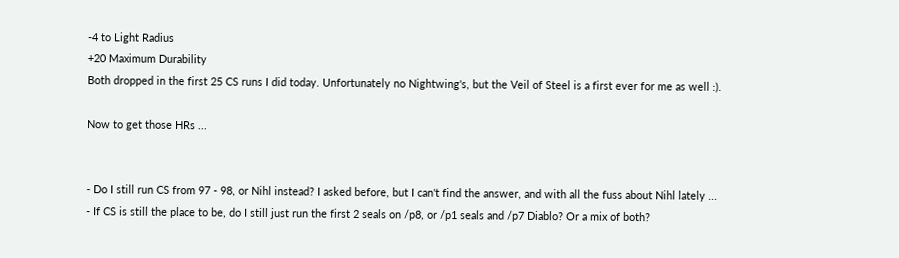-4 to Light Radius
+20 Maximum Durability
Both dropped in the first 25 CS runs I did today. Unfortunately no Nightwing's, but the Veil of Steel is a first ever for me as well :).

Now to get those HRs ...


- Do I still run CS from 97 - 98, or Nihl instead? I asked before, but I can't find the answer, and with all the fuss about Nihl lately ...
- If CS is still the place to be, do I still just run the first 2 seals on /p8, or /p1 seals and /p7 Diablo? Or a mix of both?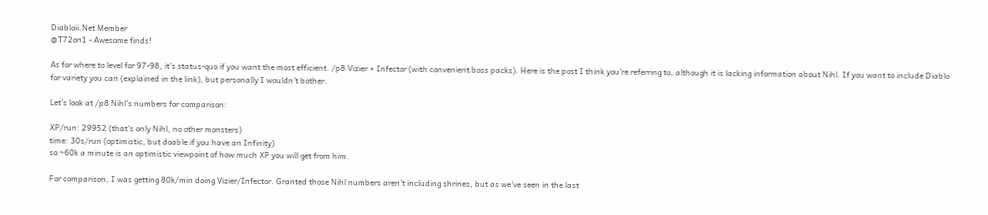Diabloii.Net Member
@T72on1 - Awesome finds!

As for where to level for 97-98, it's status-quo if you want the most efficient. /p8 Vizier + Infector (with convenient boss packs). Here is the post I think you're referring to, although it is lacking information about Nihl. If you want to include Diablo for variety you can (explained in the link), but personally I wouldn't bother.

Let's look at /p8 Nihl's numbers for comparison:

XP/run: 29952 (that's only Nihl, no other monsters)
time: 30s/run (optimistic, but doable if you have an Infinity)
so ~60k a minute is an optimistic viewpoint of how much XP you will get from him.

For comparison, I was getting 80k/min doing Vizier/Infector. Granted those Nihl numbers aren't including shrines, but as we've seen in the last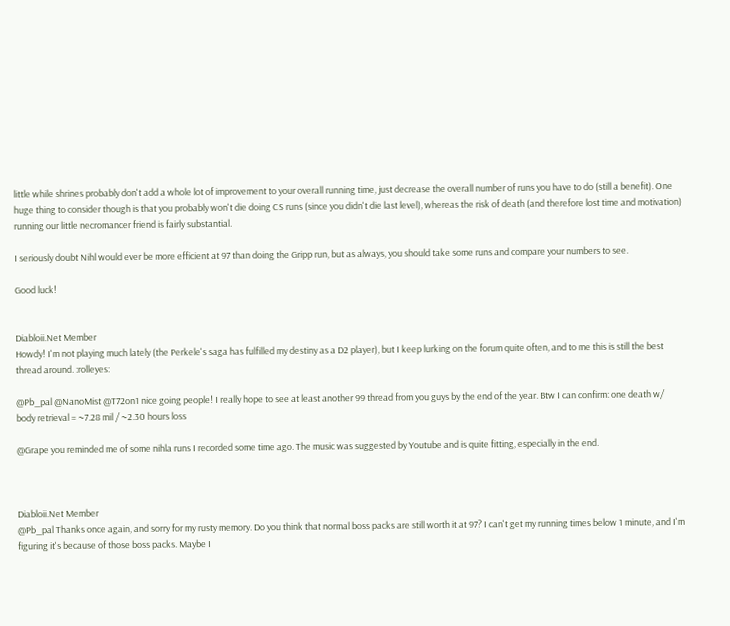little while shrines probably don't add a whole lot of improvement to your overall running time, just decrease the overall number of runs you have to do (still a benefit). One huge thing to consider though is that you probably won't die doing CS runs (since you didn't die last level), whereas the risk of death (and therefore lost time and motivation) running our little necromancer friend is fairly substantial.

I seriously doubt Nihl would ever be more efficient at 97 than doing the Gripp run, but as always, you should take some runs and compare your numbers to see.

Good luck!


Diabloii.Net Member
Howdy! I'm not playing much lately (the Perkele's saga has fulfilled my destiny as a D2 player), but I keep lurking on the forum quite often, and to me this is still the best thread around. :rolleyes:

@Pb_pal @NanoMist @T72on1 nice going people! I really hope to see at least another 99 thread from you guys by the end of the year. Btw I can confirm: one death w/ body retrieval = ~7.28 mil / ~2.30 hours loss

@Grape you reminded me of some nihla runs I recorded some time ago. The music was suggested by Youtube and is quite fitting, especially in the end.



Diabloii.Net Member
@Pb_pal Thanks once again, and sorry for my rusty memory. Do you think that normal boss packs are still worth it at 97? I can't get my running times below 1 minute, and I'm figuring it's because of those boss packs. Maybe I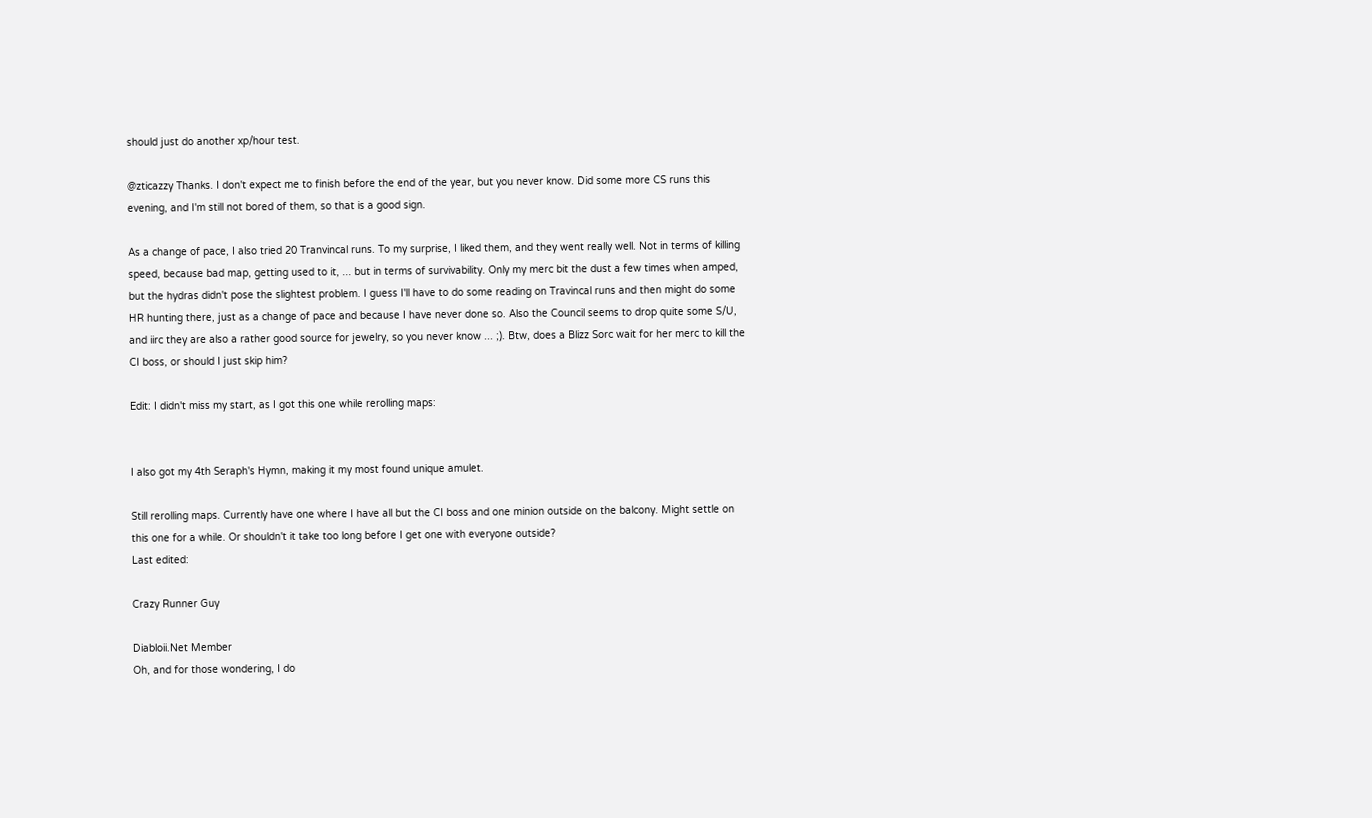should just do another xp/hour test.

@zticazzy Thanks. I don't expect me to finish before the end of the year, but you never know. Did some more CS runs this evening, and I'm still not bored of them, so that is a good sign.

As a change of pace, I also tried 20 Tranvincal runs. To my surprise, I liked them, and they went really well. Not in terms of killing speed, because bad map, getting used to it, ... but in terms of survivability. Only my merc bit the dust a few times when amped, but the hydras didn't pose the slightest problem. I guess I'll have to do some reading on Travincal runs and then might do some HR hunting there, just as a change of pace and because I have never done so. Also the Council seems to drop quite some S/U, and iirc they are also a rather good source for jewelry, so you never know ... ;). Btw, does a Blizz Sorc wait for her merc to kill the CI boss, or should I just skip him?

Edit: I didn't miss my start, as I got this one while rerolling maps:


I also got my 4th Seraph's Hymn, making it my most found unique amulet.

Still rerolling maps. Currently have one where I have all but the CI boss and one minion outside on the balcony. Might settle on this one for a while. Or shouldn't it take too long before I get one with everyone outside?
Last edited:

Crazy Runner Guy

Diabloii.Net Member
Oh, and for those wondering, I do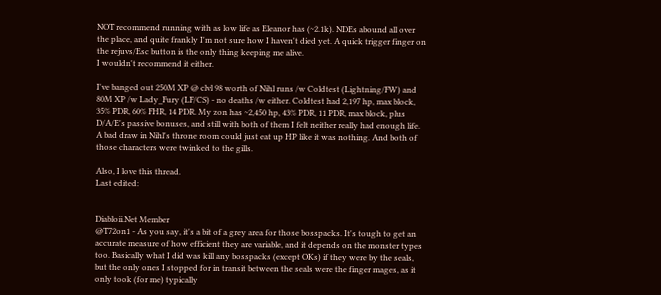NOT recommend running with as low life as Eleanor has (~2.1k). NDEs abound all over the place, and quite frankly I'm not sure how I haven't died yet. A quick trigger finger on the rejuvs/Esc button is the only thing keeping me alive.
I wouldn't recommend it either.

I've banged out 250M XP @ clvl 98 worth of Nihl runs /w Coldtest (Lightning/FW) and 80M XP /w Lady_Fury (LF/CS) - no deaths /w either. Coldtest had 2,197 hp, max block, 35% PDR, 60% FHR, 14 PDR. My zon has ~2,450 hp, 43% PDR, 11 PDR, max block, plus D/A/E's passive bonuses, and still with both of them I felt neither really had enough life. A bad draw in Nihl's throne room could just eat up HP like it was nothing. And both of those characters were twinked to the gills.

Also, I love this thread.
Last edited:


Diabloii.Net Member
@T72on1 - As you say, it's a bit of a grey area for those bosspacks. It's tough to get an accurate measure of how efficient they are variable, and it depends on the monster types too. Basically what I did was kill any bosspacks (except OKs) if they were by the seals, but the only ones I stopped for in transit between the seals were the finger mages, as it only took (for me) typically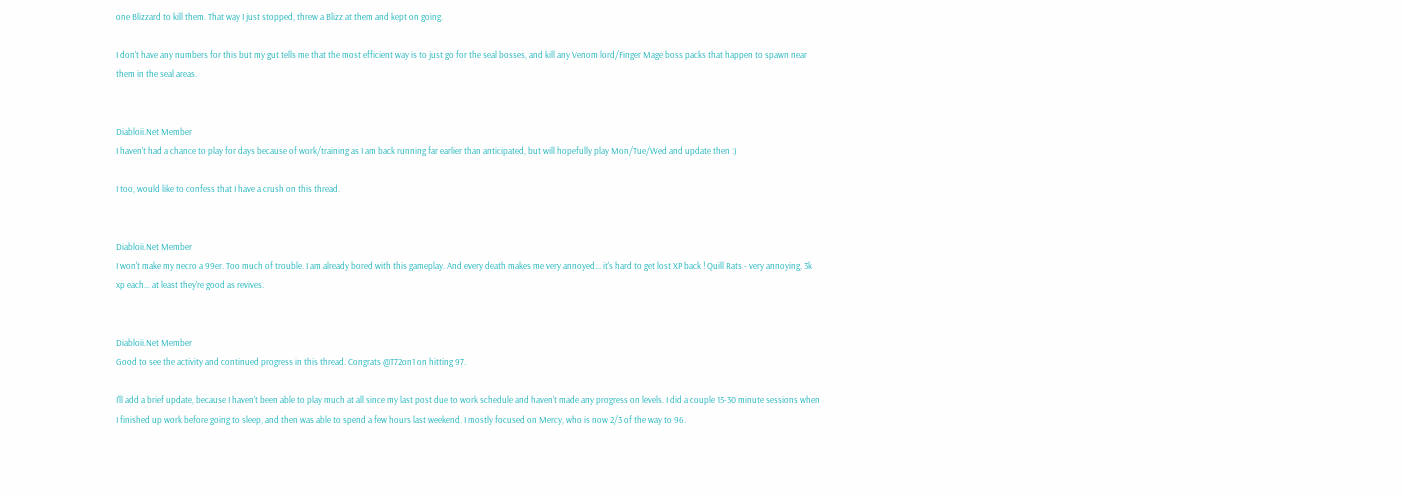one Blizzard to kill them. That way I just stopped, threw a Blizz at them and kept on going.

I don't have any numbers for this but my gut tells me that the most efficient way is to just go for the seal bosses, and kill any Venom lord/Finger Mage boss packs that happen to spawn near them in the seal areas.


Diabloii.Net Member
I haven't had a chance to play for days because of work/training as I am back running far earlier than anticipated, but will hopefully play Mon/Tue/Wed and update then :)

I too, would like to confess that I have a crush on this thread.


Diabloii.Net Member
I won't make my necro a 99er. Too much of trouble. I am already bored with this gameplay. And every death makes me very annoyed... it's hard to get lost XP back ! Quill Rats - very annoying, 3k xp each... at least they're good as revives.


Diabloii.Net Member
Good to see the activity and continued progress in this thread. Congrats @T72on1 on hitting 97.

I'll add a brief update, because I haven't been able to play much at all since my last post due to work schedule and haven't made any progress on levels. I did a couple 15-30 minute sessions when I finished up work before going to sleep, and then was able to spend a few hours last weekend. I mostly focused on Mercy, who is now 2/3 of the way to 96.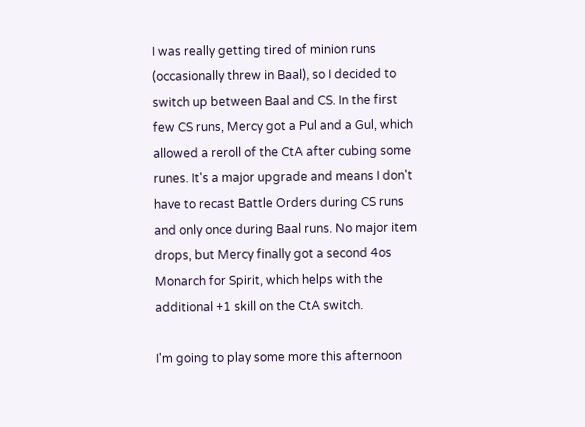I was really getting tired of minion runs (occasionally threw in Baal), so I decided to switch up between Baal and CS. In the first few CS runs, Mercy got a Pul and a Gul, which allowed a reroll of the CtA after cubing some runes. It's a major upgrade and means I don't have to recast Battle Orders during CS runs and only once during Baal runs. No major item drops, but Mercy finally got a second 4os Monarch for Spirit, which helps with the additional +1 skill on the CtA switch.

I'm going to play some more this afternoon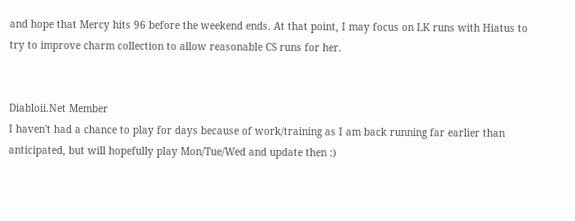and hope that Mercy hits 96 before the weekend ends. At that point, I may focus on LK runs with Hiatus to try to improve charm collection to allow reasonable CS runs for her.


Diabloii.Net Member
I haven't had a chance to play for days because of work/training as I am back running far earlier than anticipated, but will hopefully play Mon/Tue/Wed and update then :)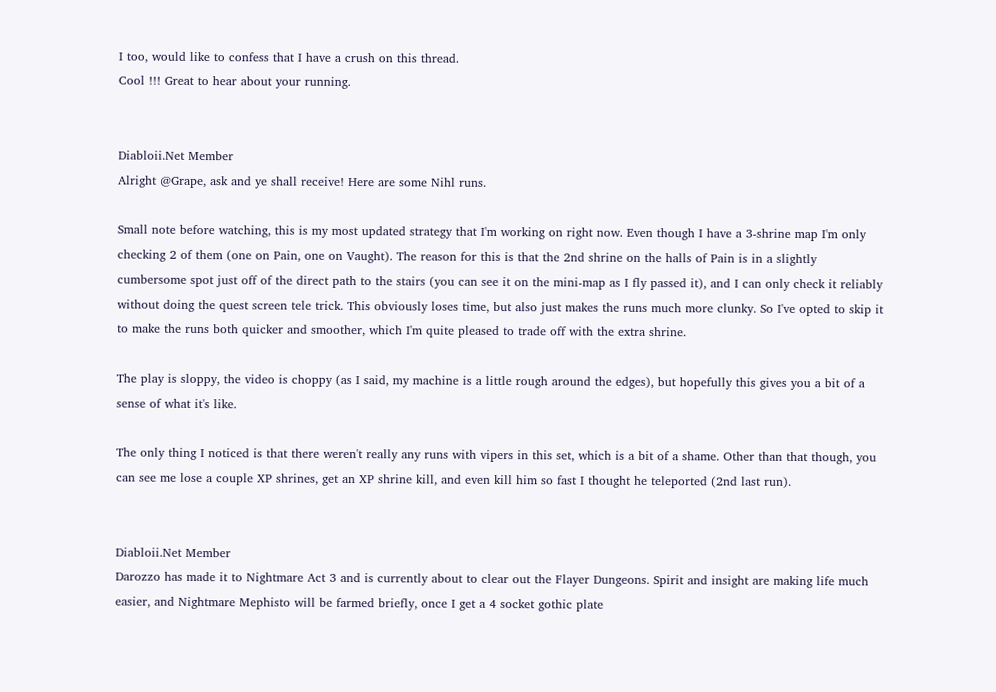I too, would like to confess that I have a crush on this thread.
Cool !!! Great to hear about your running.


Diabloii.Net Member
Alright @Grape, ask and ye shall receive! Here are some Nihl runs.

Small note before watching, this is my most updated strategy that I'm working on right now. Even though I have a 3-shrine map I'm only checking 2 of them (one on Pain, one on Vaught). The reason for this is that the 2nd shrine on the halls of Pain is in a slightly cumbersome spot just off of the direct path to the stairs (you can see it on the mini-map as I fly passed it), and I can only check it reliably without doing the quest screen tele trick. This obviously loses time, but also just makes the runs much more clunky. So I've opted to skip it to make the runs both quicker and smoother, which I'm quite pleased to trade off with the extra shrine.

The play is sloppy, the video is choppy (as I said, my machine is a little rough around the edges), but hopefully this gives you a bit of a sense of what it's like.

The only thing I noticed is that there weren't really any runs with vipers in this set, which is a bit of a shame. Other than that though, you can see me lose a couple XP shrines, get an XP shrine kill, and even kill him so fast I thought he teleported (2nd last run).


Diabloii.Net Member
Darozzo has made it to Nightmare Act 3 and is currently about to clear out the Flayer Dungeons. Spirit and insight are making life much easier, and Nightmare Mephisto will be farmed briefly, once I get a 4 socket gothic plate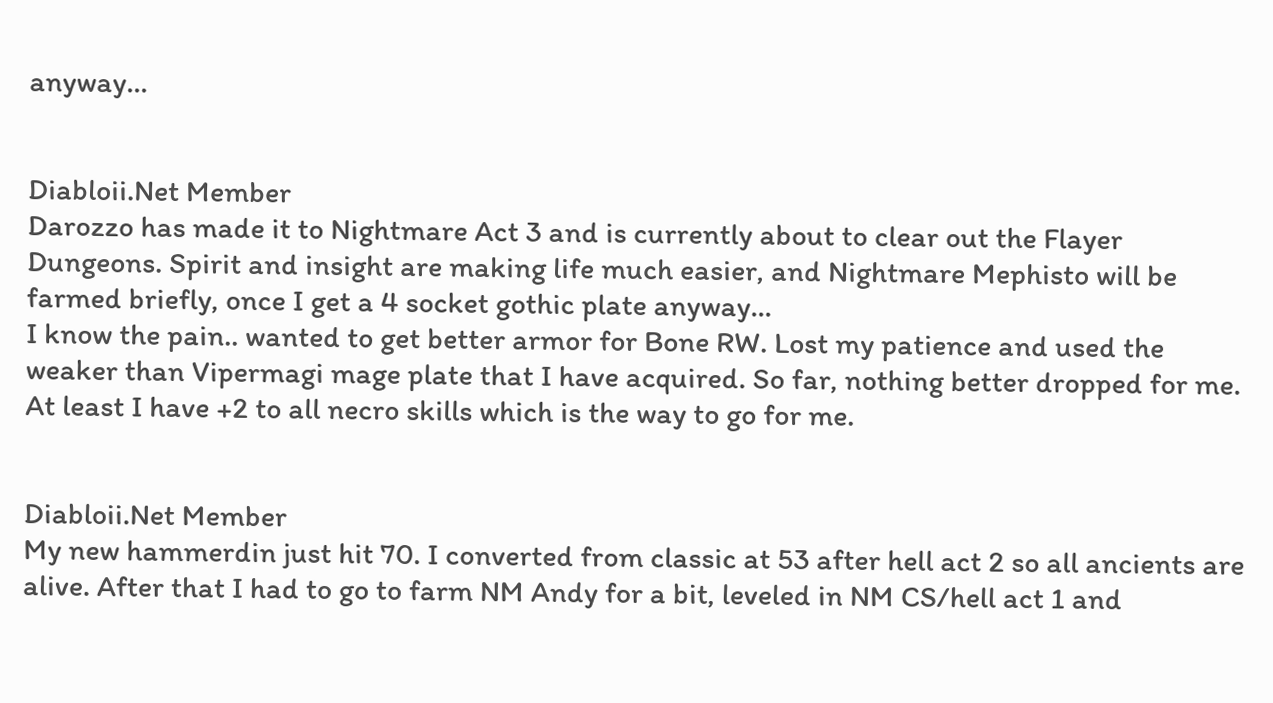anyway...


Diabloii.Net Member
Darozzo has made it to Nightmare Act 3 and is currently about to clear out the Flayer Dungeons. Spirit and insight are making life much easier, and Nightmare Mephisto will be farmed briefly, once I get a 4 socket gothic plate anyway...
I know the pain.. wanted to get better armor for Bone RW. Lost my patience and used the weaker than Vipermagi mage plate that I have acquired. So far, nothing better dropped for me. At least I have +2 to all necro skills which is the way to go for me.


Diabloii.Net Member
My new hammerdin just hit 70. I converted from classic at 53 after hell act 2 so all ancients are alive. After that I had to go to farm NM Andy for a bit, leveled in NM CS/hell act 1 and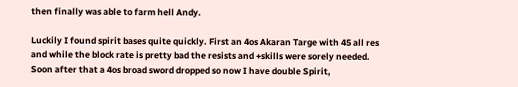then finally was able to farm hell Andy.

Luckily I found spirit bases quite quickly. First an 4os Akaran Targe with 45 all res and while the block rate is pretty bad the resists and +skills were sorely needed. Soon after that a 4os broad sword dropped so now I have double Spirit,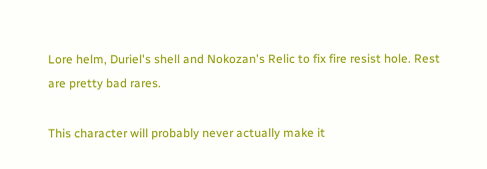Lore helm, Duriel's shell and Nokozan's Relic to fix fire resist hole. Rest are pretty bad rares.

This character will probably never actually make it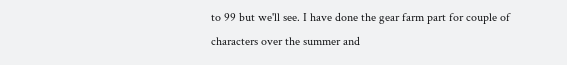to 99 but we'll see. I have done the gear farm part for couple of characters over the summer and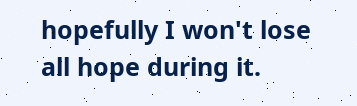hopefully I won't lose all hope during it.